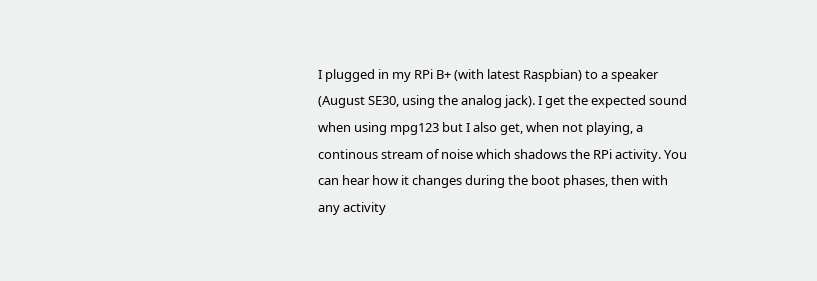I plugged in my RPi B+ (with latest Raspbian) to a speaker (August SE30, using the analog jack). I get the expected sound when using mpg123 but I also get, when not playing, a continous stream of noise which shadows the RPi activity. You can hear how it changes during the boot phases, then with any activity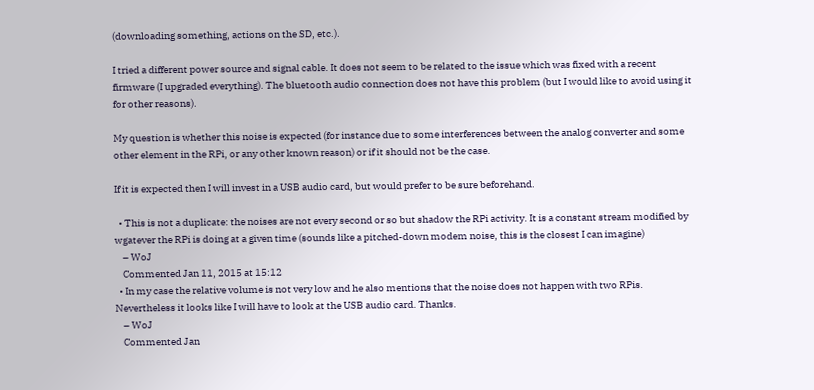(downloading something, actions on the SD, etc.).

I tried a different power source and signal cable. It does not seem to be related to the issue which was fixed with a recent firmware (I upgraded everything). The bluetooth audio connection does not have this problem (but I would like to avoid using it for other reasons).

My question is whether this noise is expected (for instance due to some interferences between the analog converter and some other element in the RPi, or any other known reason) or if it should not be the case.

If it is expected then I will invest in a USB audio card, but would prefer to be sure beforehand.

  • This is not a duplicate: the noises are not every second or so but shadow the RPi activity. It is a constant stream modified by wgatever the RPi is doing at a given time (sounds like a pitched-down modem noise, this is the closest I can imagine)
    – WoJ
    Commented Jan 11, 2015 at 15:12
  • In my case the relative volume is not very low and he also mentions that the noise does not happen with two RPis. Nevertheless it looks like I will have to look at the USB audio card. Thanks.
    – WoJ
    Commented Jan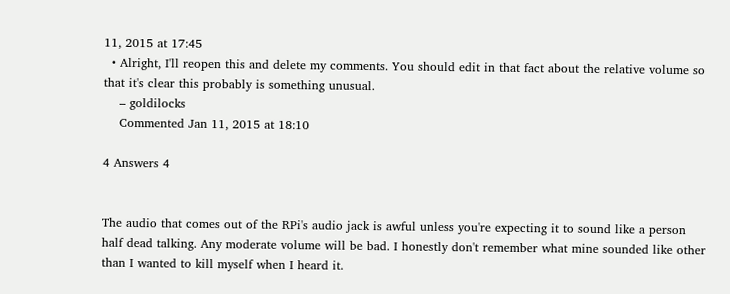11, 2015 at 17:45
  • Alright, I'll reopen this and delete my comments. You should edit in that fact about the relative volume so that it's clear this probably is something unusual.
    – goldilocks
    Commented Jan 11, 2015 at 18:10

4 Answers 4


The audio that comes out of the RPi's audio jack is awful unless you're expecting it to sound like a person half dead talking. Any moderate volume will be bad. I honestly don't remember what mine sounded like other than I wanted to kill myself when I heard it.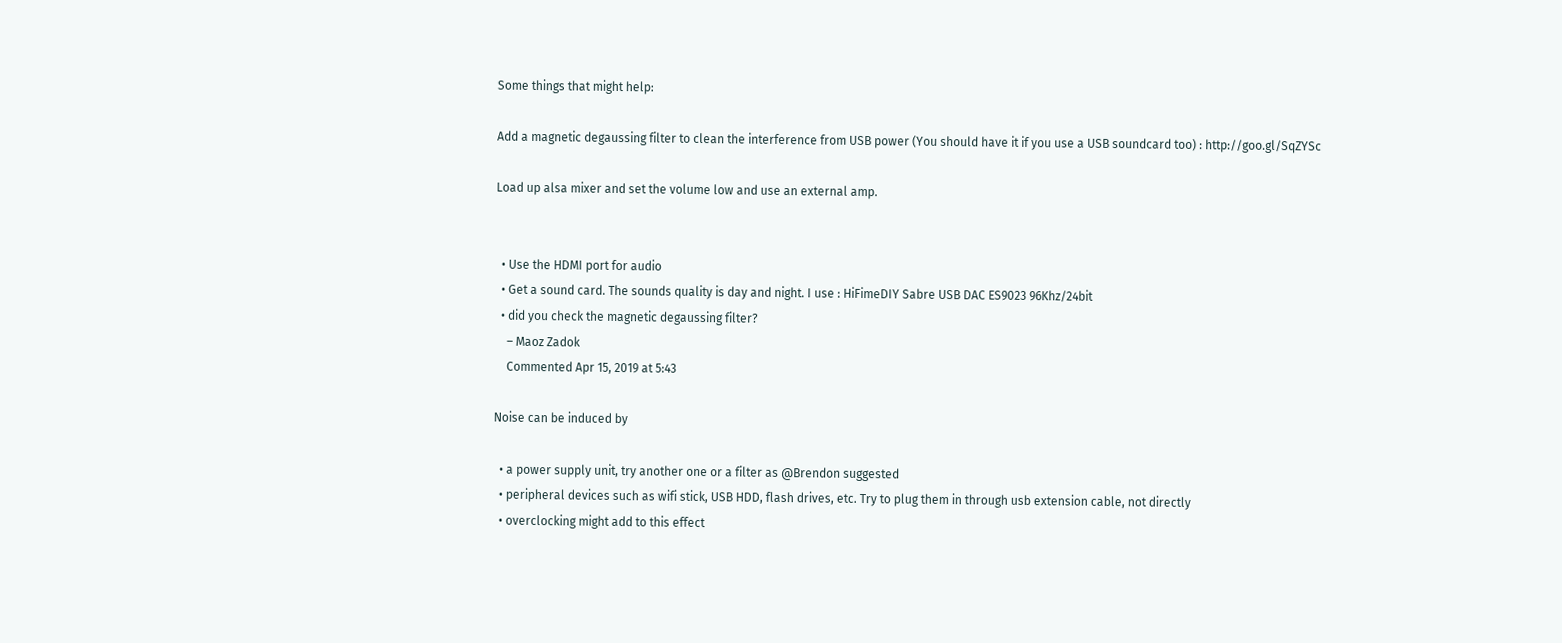Some things that might help:

Add a magnetic degaussing filter to clean the interference from USB power (You should have it if you use a USB soundcard too) : http://goo.gl/SqZYSc

Load up alsa mixer and set the volume low and use an external amp.


  • Use the HDMI port for audio
  • Get a sound card. The sounds quality is day and night. I use : HiFimeDIY Sabre USB DAC ES9023 96Khz/24bit
  • did you check the magnetic degaussing filter?
    – Maoz Zadok
    Commented Apr 15, 2019 at 5:43

Noise can be induced by

  • a power supply unit, try another one or a filter as @Brendon suggested
  • peripheral devices such as wifi stick, USB HDD, flash drives, etc. Try to plug them in through usb extension cable, not directly
  • overclocking might add to this effect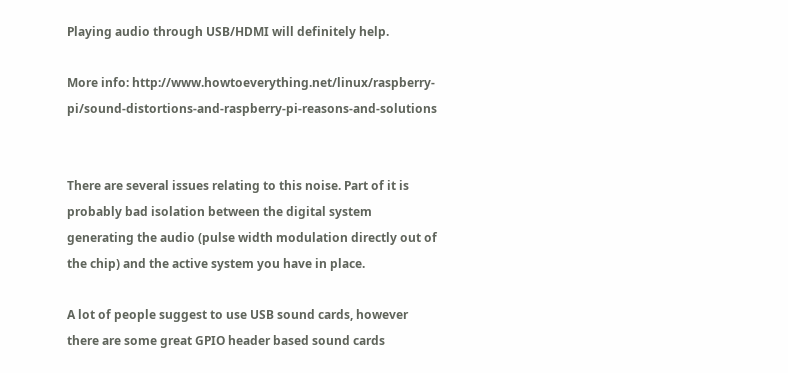Playing audio through USB/HDMI will definitely help.

More info: http://www.howtoeverything.net/linux/raspberry-pi/sound-distortions-and-raspberry-pi-reasons-and-solutions


There are several issues relating to this noise. Part of it is probably bad isolation between the digital system generating the audio (pulse width modulation directly out of the chip) and the active system you have in place.

A lot of people suggest to use USB sound cards, however there are some great GPIO header based sound cards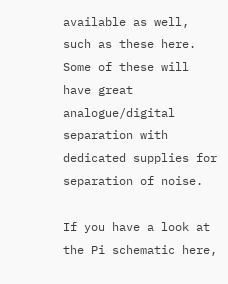available as well, such as these here. Some of these will have great analogue/digital separation with dedicated supplies for separation of noise.

If you have a look at the Pi schematic here,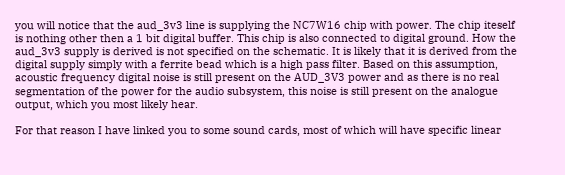you will notice that the aud_3v3 line is supplying the NC7W16 chip with power. The chip iteself is nothing other then a 1 bit digital buffer. This chip is also connected to digital ground. How the aud_3v3 supply is derived is not specified on the schematic. It is likely that it is derived from the digital supply simply with a ferrite bead which is a high pass filter. Based on this assumption, acoustic frequency digital noise is still present on the AUD_3V3 power and as there is no real segmentation of the power for the audio subsystem, this noise is still present on the analogue output, which you most likely hear.

For that reason I have linked you to some sound cards, most of which will have specific linear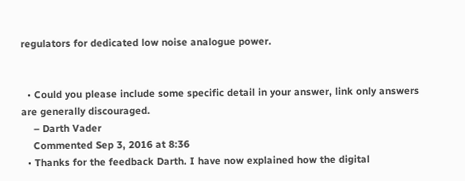regulators for dedicated low noise analogue power.


  • Could you please include some specific detail in your answer, link only answers are generally discouraged.
    – Darth Vader
    Commented Sep 3, 2016 at 8:36
  • Thanks for the feedback Darth. I have now explained how the digital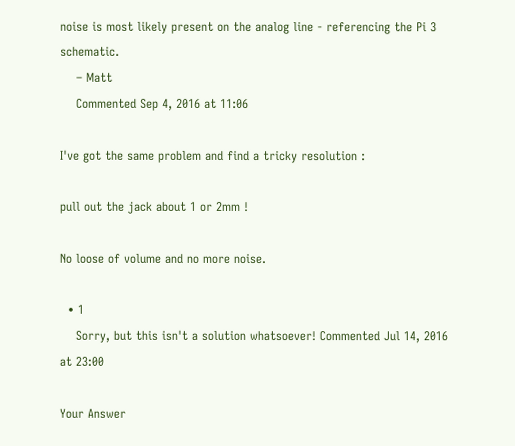noise is most likely present on the analog line - referencing the Pi 3 schematic.
    – Matt
    Commented Sep 4, 2016 at 11:06

I've got the same problem and find a tricky resolution :

pull out the jack about 1 or 2mm !

No loose of volume and no more noise.

  • 1
    Sorry, but this isn't a solution whatsoever! Commented Jul 14, 2016 at 23:00

Your Answer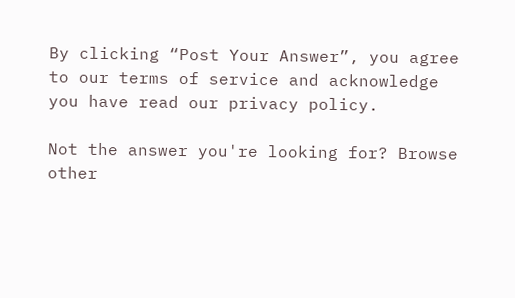By clicking “Post Your Answer”, you agree to our terms of service and acknowledge you have read our privacy policy.

Not the answer you're looking for? Browse other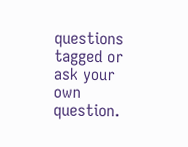questions tagged or ask your own question.